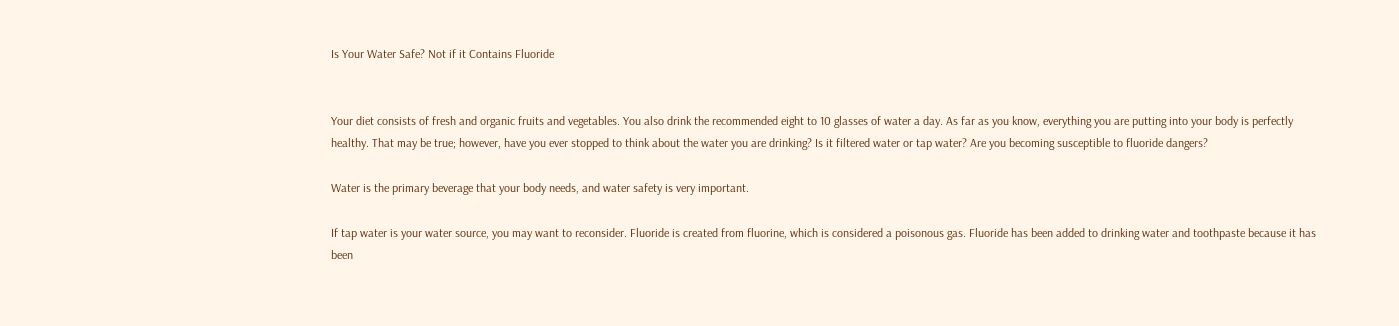Is Your Water Safe? Not if it Contains Fluoride


Your diet consists of fresh and organic fruits and vegetables. You also drink the recommended eight to 10 glasses of water a day. As far as you know, everything you are putting into your body is perfectly healthy. That may be true; however, have you ever stopped to think about the water you are drinking? Is it filtered water or tap water? Are you becoming susceptible to fluoride dangers?

Water is the primary beverage that your body needs, and water safety is very important.

If tap water is your water source, you may want to reconsider. Fluoride is created from fluorine, which is considered a poisonous gas. Fluoride has been added to drinking water and toothpaste because it has been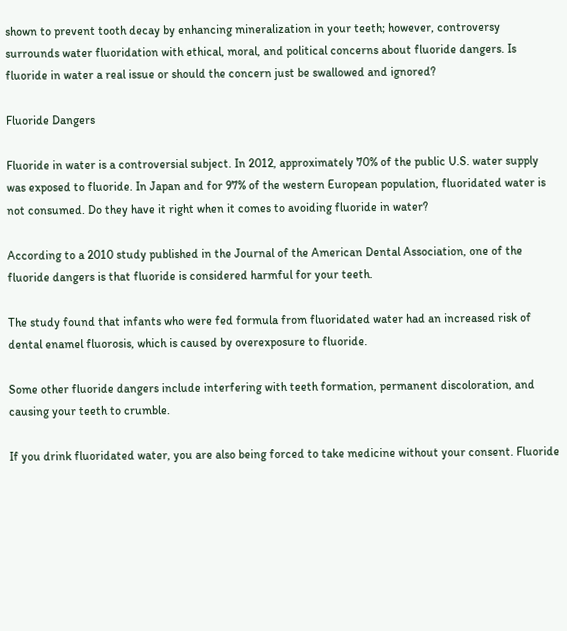shown to prevent tooth decay by enhancing mineralization in your teeth; however, controversy surrounds water fluoridation with ethical, moral, and political concerns about fluoride dangers. Is fluoride in water a real issue or should the concern just be swallowed and ignored?

Fluoride Dangers

Fluoride in water is a controversial subject. In 2012, approximately 70% of the public U.S. water supply was exposed to fluoride. In Japan and for 97% of the western European population, fluoridated water is not consumed. Do they have it right when it comes to avoiding fluoride in water?

According to a 2010 study published in the Journal of the American Dental Association, one of the fluoride dangers is that fluoride is considered harmful for your teeth.

The study found that infants who were fed formula from fluoridated water had an increased risk of dental enamel fluorosis, which is caused by overexposure to fluoride.

Some other fluoride dangers include interfering with teeth formation, permanent discoloration, and causing your teeth to crumble.

If you drink fluoridated water, you are also being forced to take medicine without your consent. Fluoride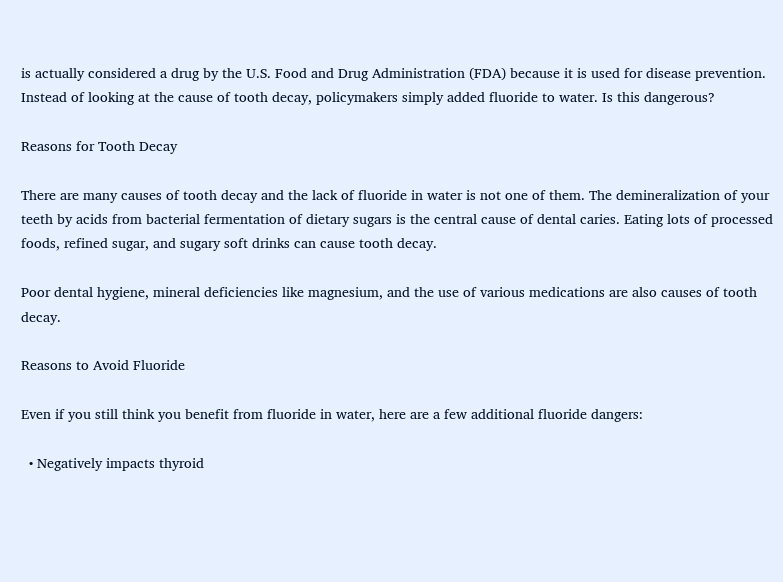is actually considered a drug by the U.S. Food and Drug Administration (FDA) because it is used for disease prevention. Instead of looking at the cause of tooth decay, policymakers simply added fluoride to water. Is this dangerous?

Reasons for Tooth Decay

There are many causes of tooth decay and the lack of fluoride in water is not one of them. The demineralization of your teeth by acids from bacterial fermentation of dietary sugars is the central cause of dental caries. Eating lots of processed foods, refined sugar, and sugary soft drinks can cause tooth decay.

Poor dental hygiene, mineral deficiencies like magnesium, and the use of various medications are also causes of tooth decay.

Reasons to Avoid Fluoride

Even if you still think you benefit from fluoride in water, here are a few additional fluoride dangers:

  • Negatively impacts thyroid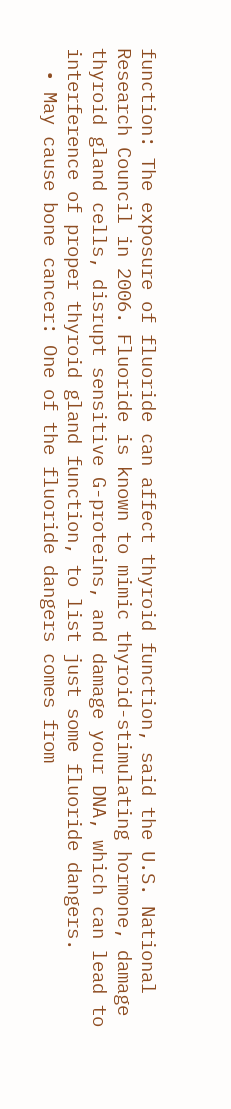function: The exposure of fluoride can affect thyroid function, said the U.S. National Research Council in 2006. Fluoride is known to mimic thyroid-stimulating hormone, damage thyroid gland cells, disrupt sensitive G-proteins, and damage your DNA, which can lead to interference of proper thyroid gland function, to list just some fluoride dangers.
  • May cause bone cancer: One of the fluoride dangers comes from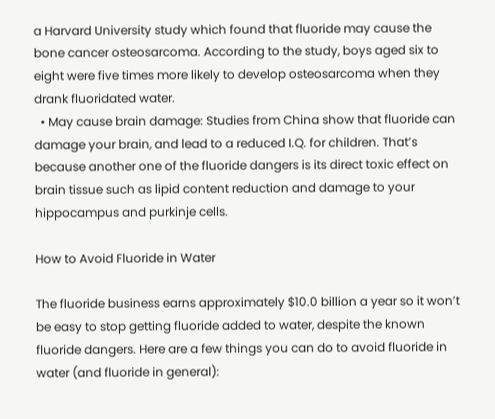a Harvard University study which found that fluoride may cause the bone cancer osteosarcoma. According to the study, boys aged six to eight were five times more likely to develop osteosarcoma when they drank fluoridated water.
  • May cause brain damage: Studies from China show that fluoride can damage your brain, and lead to a reduced I.Q. for children. That’s because another one of the fluoride dangers is its direct toxic effect on brain tissue such as lipid content reduction and damage to your hippocampus and purkinje cells.

How to Avoid Fluoride in Water

The fluoride business earns approximately $10.0 billion a year so it won’t be easy to stop getting fluoride added to water, despite the known fluoride dangers. Here are a few things you can do to avoid fluoride in water (and fluoride in general):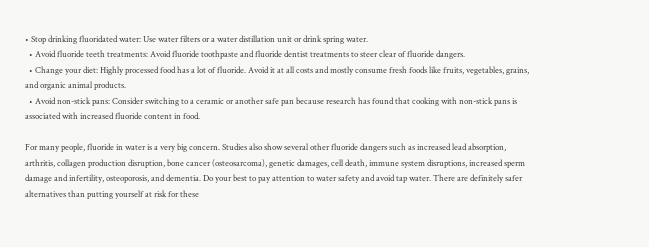• Stop drinking fluoridated water: Use water filters or a water distillation unit or drink spring water.
  • Avoid fluoride teeth treatments: Avoid fluoride toothpaste and fluoride dentist treatments to steer clear of fluoride dangers.
  • Change your diet: Highly processed food has a lot of fluoride. Avoid it at all costs and mostly consume fresh foods like fruits, vegetables, grains, and organic animal products.
  • Avoid non-stick pans: Consider switching to a ceramic or another safe pan because research has found that cooking with non-stick pans is associated with increased fluoride content in food.

For many people, fluoride in water is a very big concern. Studies also show several other fluoride dangers such as increased lead absorption, arthritis, collagen production disruption, bone cancer (osteosarcoma), genetic damages, cell death, immune system disruptions, increased sperm damage and infertility, osteoporosis, and dementia. Do your best to pay attention to water safety and avoid tap water. There are definitely safer alternatives than putting yourself at risk for these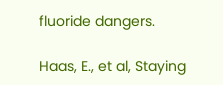fluoride dangers.

Haas, E., et al, Staying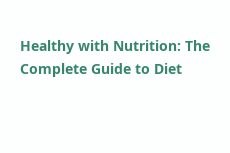Healthy with Nutrition: The Complete Guide to Diet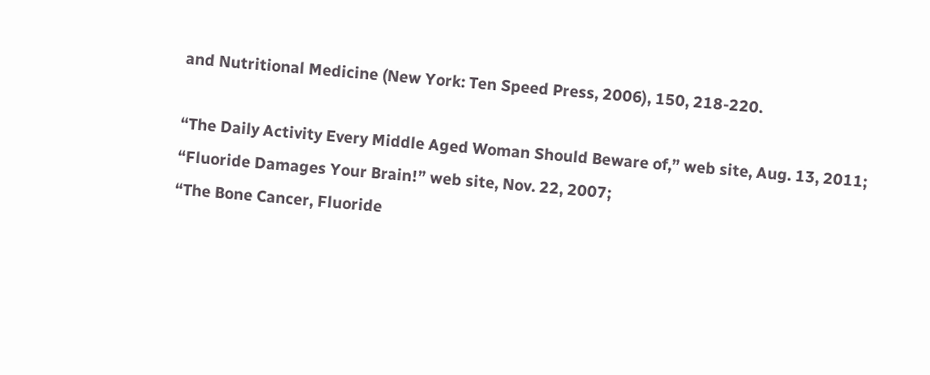and Nutritional Medicine (New York: Ten Speed Press, 2006), 150, 218-220.

“The Daily Activity Every Middle Aged Woman Should Beware of,” web site, Aug. 13, 2011;
“Fluoride Damages Your Brain!” web site, Nov. 22, 2007;
“The Bone Cancer, Fluoride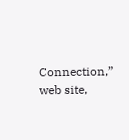Connection,” web site,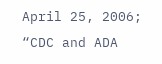April 25, 2006;
“CDC and ADA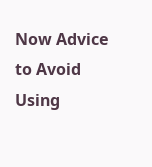Now Advice to Avoid Using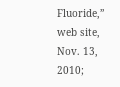Fluoride,” web site, Nov. 13, 2010;